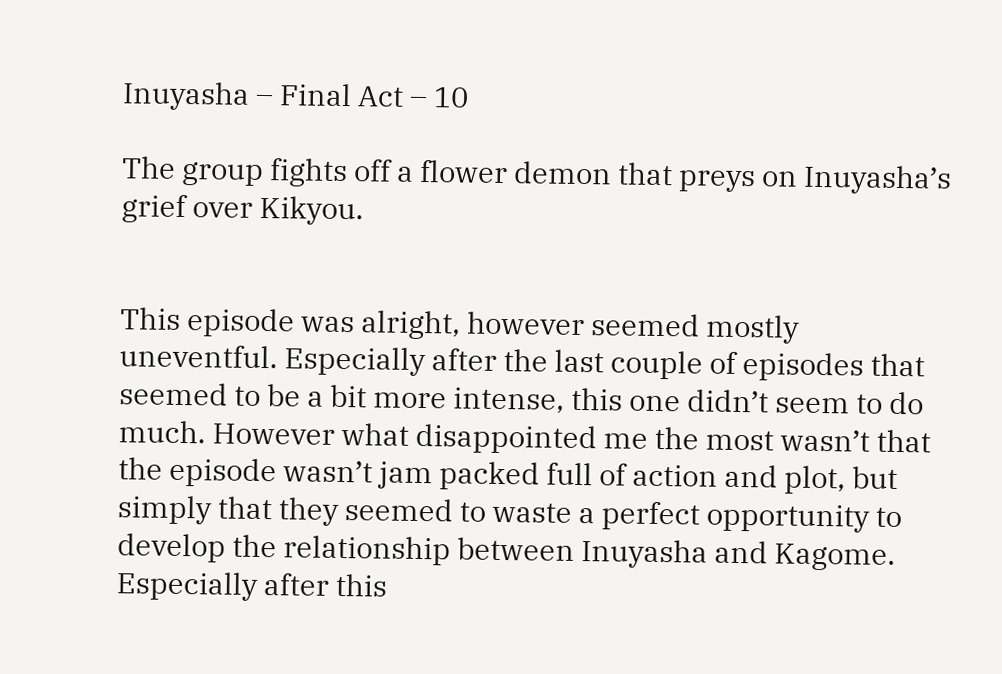Inuyasha – Final Act – 10

The group fights off a flower demon that preys on Inuyasha’s grief over Kikyou.


This episode was alright, however seemed mostly uneventful. Especially after the last couple of episodes that seemed to be a bit more intense, this one didn’t seem to do much. However what disappointed me the most wasn’t that the episode wasn’t jam packed full of action and plot, but simply that they seemed to waste a perfect opportunity to develop the relationship between Inuyasha and Kagome. Especially after this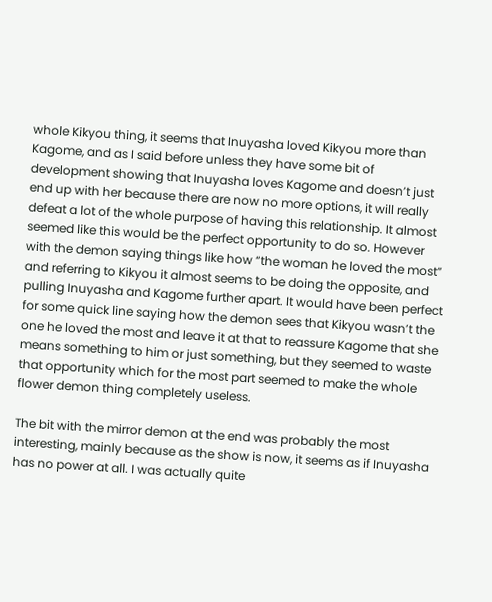whole Kikyou thing, it seems that Inuyasha loved Kikyou more than Kagome, and as I said before unless they have some bit of development showing that Inuyasha loves Kagome and doesn’t just end up with her because there are now no more options, it will really defeat a lot of the whole purpose of having this relationship. It almost seemed like this would be the perfect opportunity to do so. However with the demon saying things like how “the woman he loved the most” and referring to Kikyou it almost seems to be doing the opposite, and pulling Inuyasha and Kagome further apart. It would have been perfect for some quick line saying how the demon sees that Kikyou wasn’t the one he loved the most and leave it at that to reassure Kagome that she means something to him or just something, but they seemed to waste that opportunity which for the most part seemed to make the whole flower demon thing completely useless.

The bit with the mirror demon at the end was probably the most interesting, mainly because as the show is now, it seems as if Inuyasha has no power at all. I was actually quite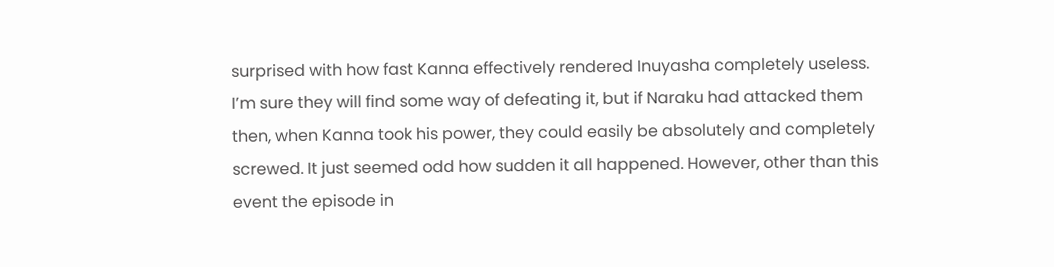surprised with how fast Kanna effectively rendered Inuyasha completely useless. I’m sure they will find some way of defeating it, but if Naraku had attacked them then, when Kanna took his power, they could easily be absolutely and completely screwed. It just seemed odd how sudden it all happened. However, other than this event the episode in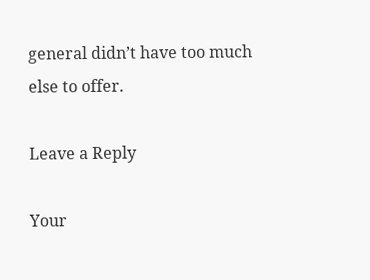general didn’t have too much else to offer.

Leave a Reply

Your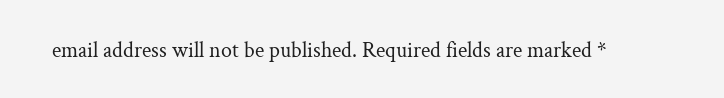email address will not be published. Required fields are marked *